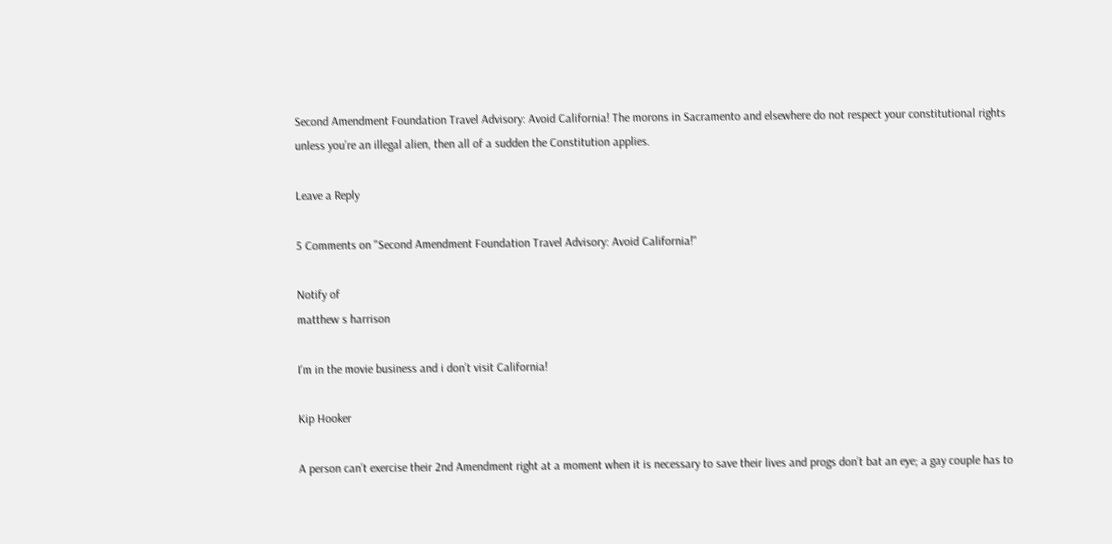Second Amendment Foundation Travel Advisory: Avoid California! The morons in Sacramento and elsewhere do not respect your constitutional rights unless you’re an illegal alien, then all of a sudden the Constitution applies.

Leave a Reply

5 Comments on "Second Amendment Foundation Travel Advisory: Avoid California!"

Notify of
matthew s harrison

I’m in the movie business and i don’t visit California!

Kip Hooker

A person can’t exercise their 2nd Amendment right at a moment when it is necessary to save their lives and progs don’t bat an eye; a gay couple has to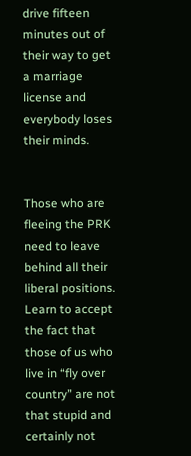drive fifteen minutes out of their way to get a marriage license and everybody loses their minds.


Those who are fleeing the PRK need to leave behind all their liberal positions. Learn to accept the fact that those of us who live in “fly over country” are not that stupid and certainly not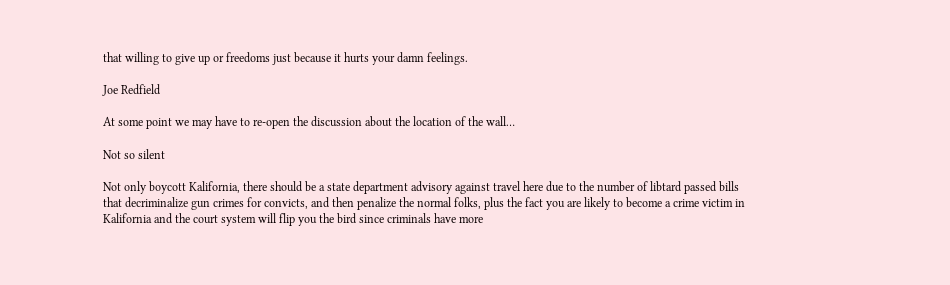that willing to give up or freedoms just because it hurts your damn feelings.

Joe Redfield

At some point we may have to re-open the discussion about the location of the wall…

Not so silent

Not only boycott Kalifornia, there should be a state department advisory against travel here due to the number of libtard passed bills that decriminalize gun crimes for convicts, and then penalize the normal folks, plus the fact you are likely to become a crime victim in Kalifornia and the court system will flip you the bird since criminals have more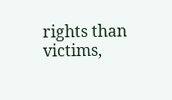rights than victims,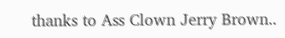thanks to Ass Clown Jerry Brown..